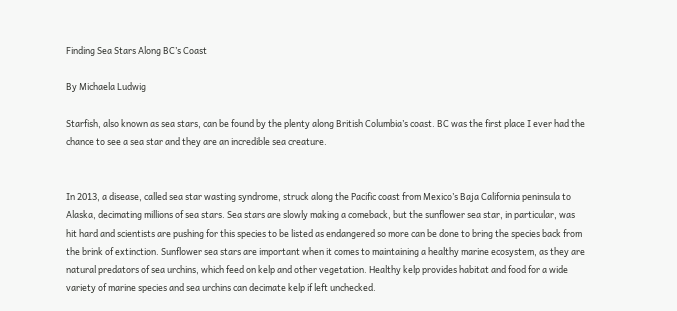Finding Sea Stars Along BC’s Coast

By Michaela Ludwig

Starfish, also known as sea stars, can be found by the plenty along British Columbia’s coast. BC was the first place I ever had the chance to see a sea star and they are an incredible sea creature.


In 2013, a disease, called sea star wasting syndrome, struck along the Pacific coast from Mexico’s Baja California peninsula to Alaska, decimating millions of sea stars. Sea stars are slowly making a comeback, but the sunflower sea star, in particular, was hit hard and scientists are pushing for this species to be listed as endangered so more can be done to bring the species back from the brink of extinction. Sunflower sea stars are important when it comes to maintaining a healthy marine ecosystem, as they are natural predators of sea urchins, which feed on kelp and other vegetation. Healthy kelp provides habitat and food for a wide variety of marine species and sea urchins can decimate kelp if left unchecked.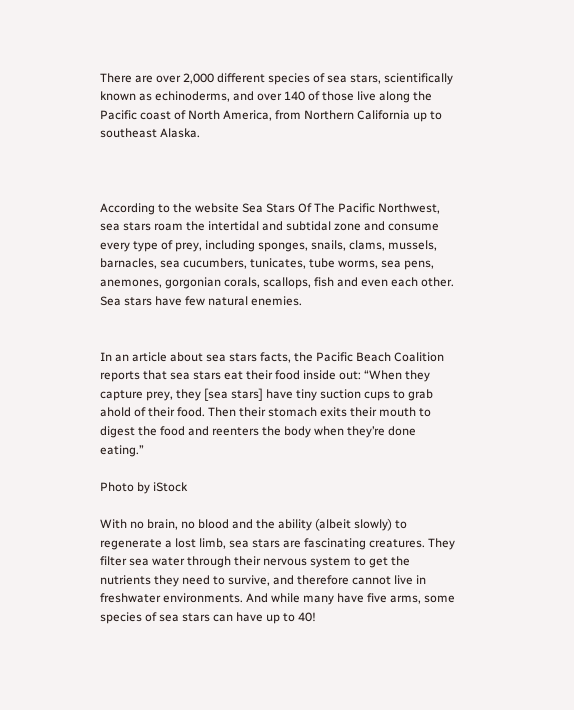There are over 2,000 different species of sea stars, scientifically known as echinoderms, and over 140 of those live along the Pacific coast of North America, from Northern California up to southeast Alaska.



According to the website Sea Stars Of The Pacific Northwest, sea stars roam the intertidal and subtidal zone and consume every type of prey, including sponges, snails, clams, mussels, barnacles, sea cucumbers, tunicates, tube worms, sea pens, anemones, gorgonian corals, scallops, fish and even each other. Sea stars have few natural enemies.


In an article about sea stars facts, the Pacific Beach Coalition reports that sea stars eat their food inside out: “When they capture prey, they [sea stars] have tiny suction cups to grab ahold of their food. Then their stomach exits their mouth to digest the food and reenters the body when they’re done eating.”

Photo by iStock

With no brain, no blood and the ability (albeit slowly) to regenerate a lost limb, sea stars are fascinating creatures. They filter sea water through their nervous system to get the nutrients they need to survive, and therefore cannot live in freshwater environments. And while many have five arms, some species of sea stars can have up to 40!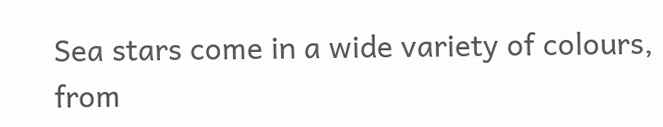Sea stars come in a wide variety of colours, from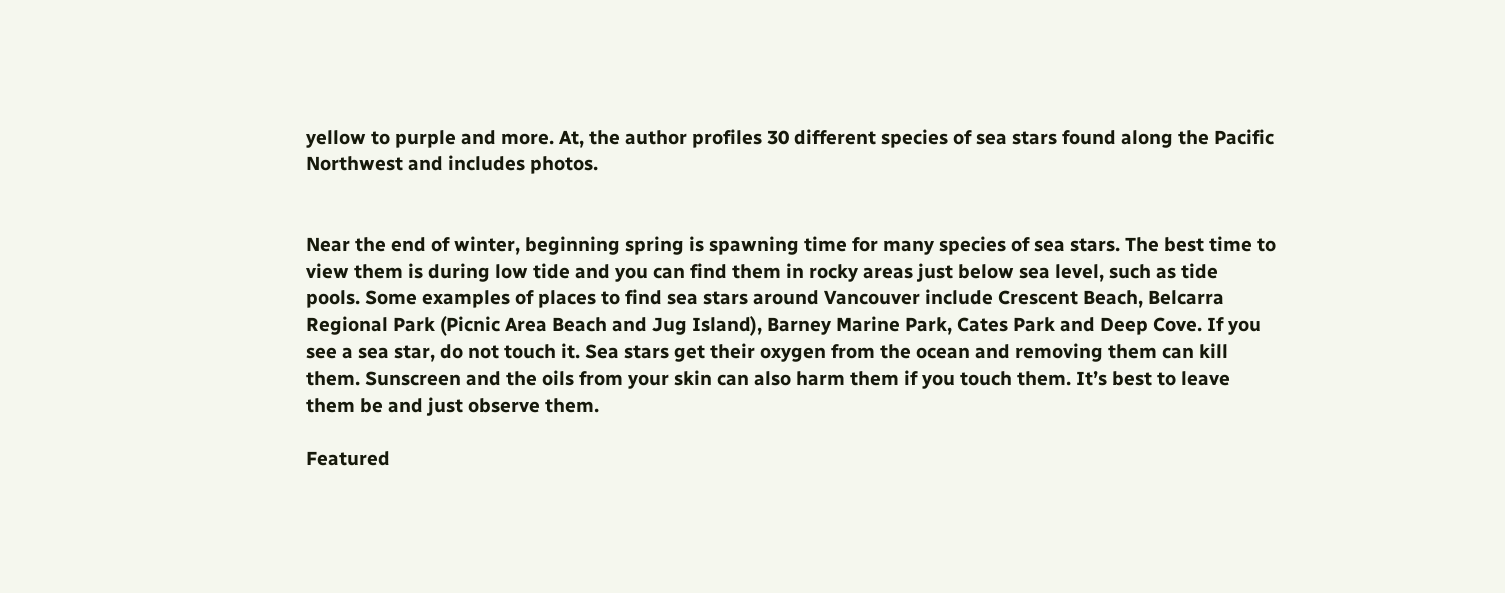yellow to purple and more. At, the author profiles 30 different species of sea stars found along the Pacific Northwest and includes photos.


Near the end of winter, beginning spring is spawning time for many species of sea stars. The best time to view them is during low tide and you can find them in rocky areas just below sea level, such as tide pools. Some examples of places to find sea stars around Vancouver include Crescent Beach, Belcarra Regional Park (Picnic Area Beach and Jug Island), Barney Marine Park, Cates Park and Deep Cove. If you see a sea star, do not touch it. Sea stars get their oxygen from the ocean and removing them can kill them. Sunscreen and the oils from your skin can also harm them if you touch them. It’s best to leave them be and just observe them.

Featured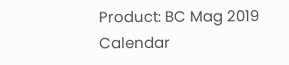Product: BC Mag 2019 Calendar